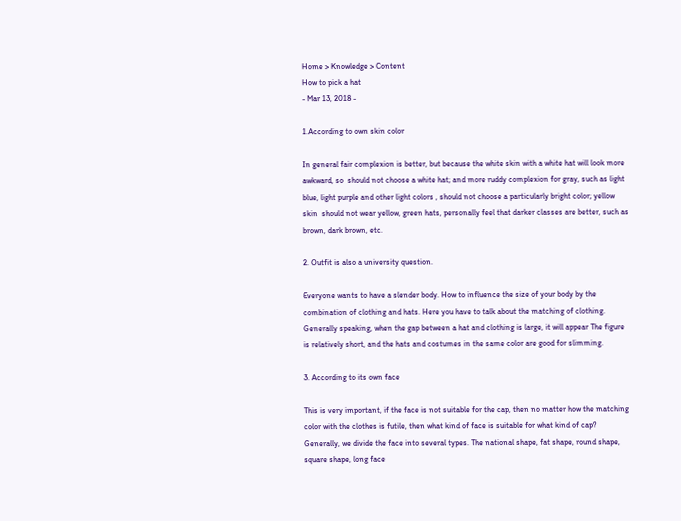Home > Knowledge > Content
How to pick a hat
- Mar 13, 2018 -

1.According to own skin color

In general fair complexion is better, but because the white skin with a white hat will look more awkward, so  should not choose a white hat; and more ruddy complexion for gray, such as light blue, light purple and other light colors , should not choose a particularly bright color; yellow skin  should not wear yellow, green hats, personally feel that darker classes are better, such as brown, dark brown, etc.

2. Outfit is also a university question.

Everyone wants to have a slender body. How to influence the size of your body by the combination of clothing and hats. Here you have to talk about the matching of clothing. Generally speaking, when the gap between a hat and clothing is large, it will appear The figure is relatively short, and the hats and costumes in the same color are good for slimming.

3. According to its own face

This is very important, if the face is not suitable for the cap, then no matter how the matching color with the clothes is futile, then what kind of face is suitable for what kind of cap? Generally, we divide the face into several types. The national shape, fat shape, round shape, square shape, long face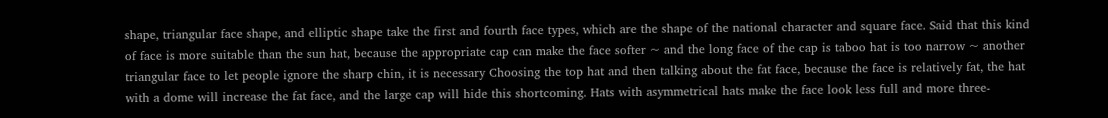shape, triangular face shape, and elliptic shape take the first and fourth face types, which are the shape of the national character and square face. Said that this kind of face is more suitable than the sun hat, because the appropriate cap can make the face softer ~ and the long face of the cap is taboo hat is too narrow ~ another triangular face to let people ignore the sharp chin, it is necessary Choosing the top hat and then talking about the fat face, because the face is relatively fat, the hat with a dome will increase the fat face, and the large cap will hide this shortcoming. Hats with asymmetrical hats make the face look less full and more three-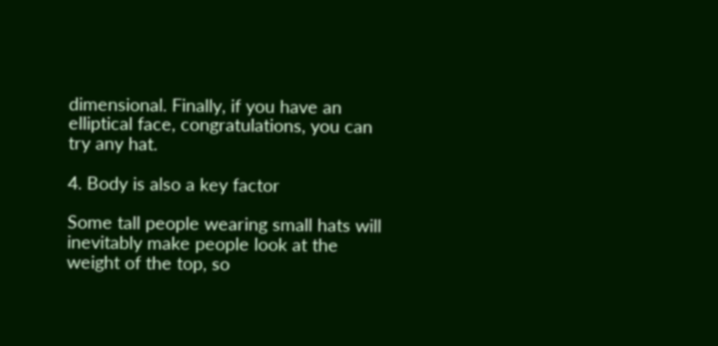dimensional. Finally, if you have an elliptical face, congratulations, you can try any hat.

4. Body is also a key factor

Some tall people wearing small hats will inevitably make people look at the weight of the top, so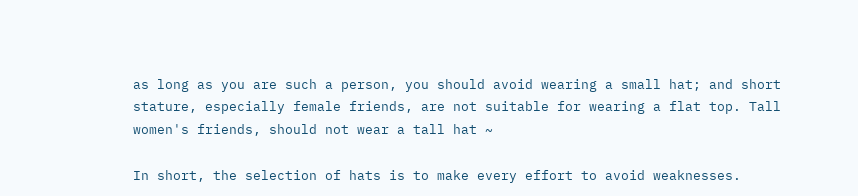as long as you are such a person, you should avoid wearing a small hat; and short stature, especially female friends, are not suitable for wearing a flat top. Tall women's friends, should not wear a tall hat ~

In short, the selection of hats is to make every effort to avoid weaknesses.